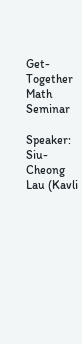Get-Together Math Seminar

Speaker: Siu-Cheong Lau (Kavli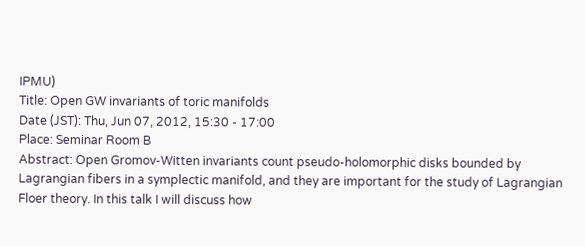IPMU)
Title: Open GW invariants of toric manifolds
Date (JST): Thu, Jun 07, 2012, 15:30 - 17:00
Place: Seminar Room B
Abstract: Open Gromov-Witten invariants count pseudo-holomorphic disks bounded by Lagrangian fibers in a symplectic manifold, and they are important for the study of Lagrangian Floer theory. In this talk I will discuss how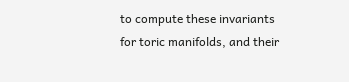to compute these invariants for toric manifolds, and their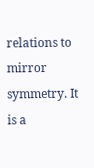relations to mirror symmetry. It is a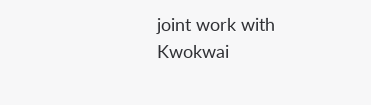joint work with Kwokwai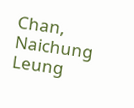Chan, Naichung Leung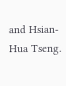and Hsian-Hua Tseng.